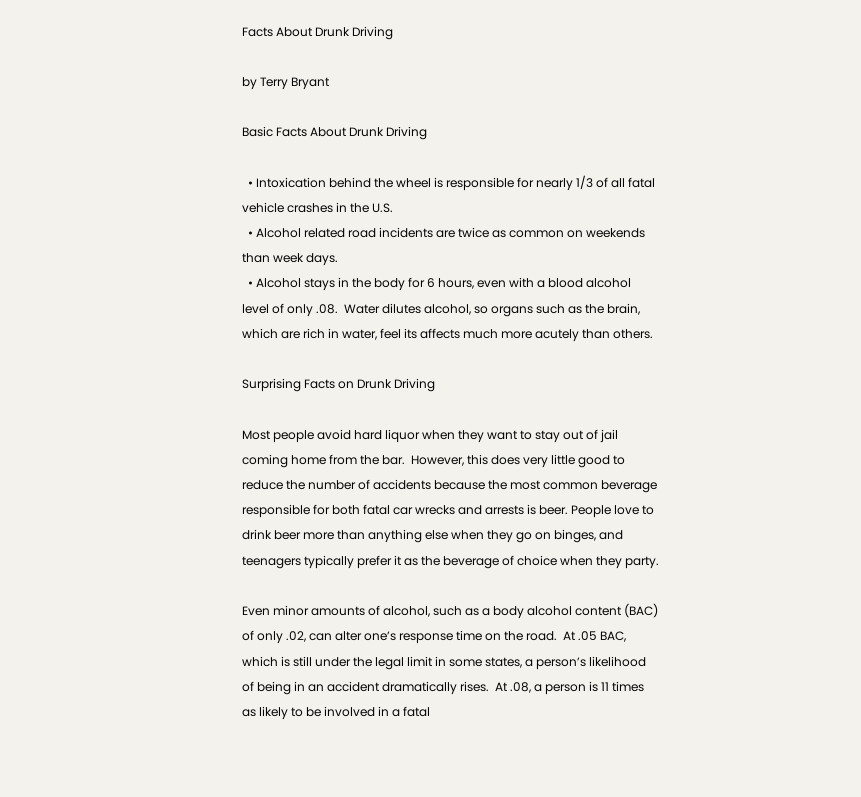Facts About Drunk Driving

by Terry Bryant

Basic Facts About Drunk Driving

  • Intoxication behind the wheel is responsible for nearly 1/3 of all fatal vehicle crashes in the U.S.
  • Alcohol related road incidents are twice as common on weekends than week days.
  • Alcohol stays in the body for 6 hours, even with a blood alcohol level of only .08.  Water dilutes alcohol, so organs such as the brain, which are rich in water, feel its affects much more acutely than others.

Surprising Facts on Drunk Driving

Most people avoid hard liquor when they want to stay out of jail coming home from the bar.  However, this does very little good to reduce the number of accidents because the most common beverage responsible for both fatal car wrecks and arrests is beer. People love to drink beer more than anything else when they go on binges, and teenagers typically prefer it as the beverage of choice when they party.

Even minor amounts of alcohol, such as a body alcohol content (BAC) of only .02, can alter one’s response time on the road.  At .05 BAC, which is still under the legal limit in some states, a person’s likelihood of being in an accident dramatically rises.  At .08, a person is 11 times as likely to be involved in a fatal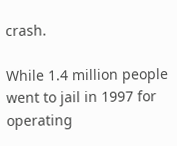crash.

While 1.4 million people went to jail in 1997 for operating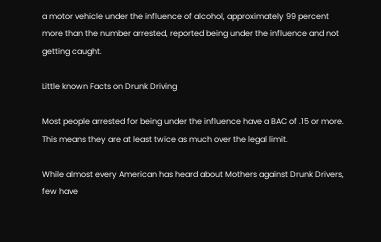a motor vehicle under the influence of alcohol, approximately 99 percent more than the number arrested, reported being under the influence and not getting caught.

Little known Facts on Drunk Driving

Most people arrested for being under the influence have a BAC of .15 or more.  This means they are at least twice as much over the legal limit.

While almost every American has heard about Mothers against Drunk Drivers, few have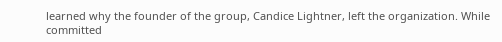learned why the founder of the group, Candice Lightner, left the organization. While committed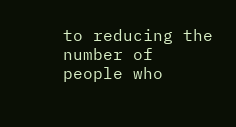to reducing the number of people who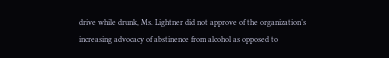drive while drunk, Ms. Lightner did not approve of the organization’s increasing advocacy of abstinence from alcohol as opposed to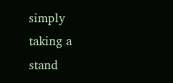simply taking a stand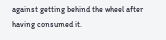against getting behind the wheel after having consumed it.